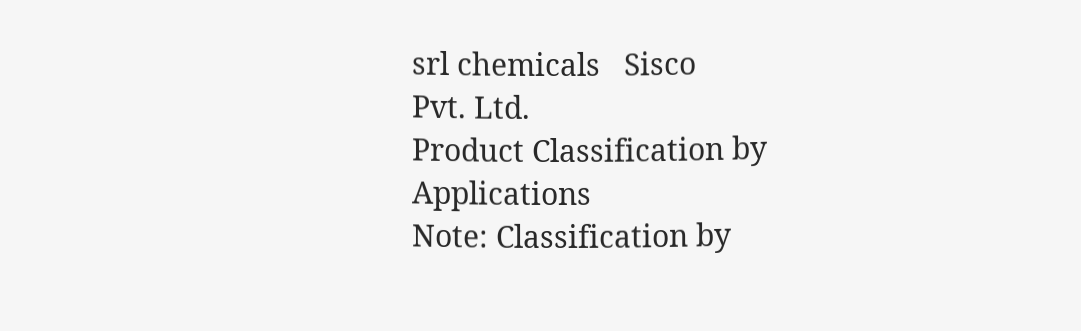srl chemicals   Sisco
Pvt. Ltd.
Product Classification by Applications
Note: Classification by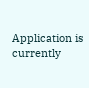Application is currently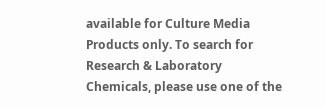available for Culture Media Products only. To search for Research & Laboratory Chemicals, please use one of the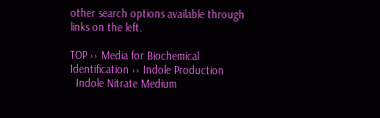other search options available through links on the left.

TOP ›› Media for Biochemical Identification ›› Indole Production
  Indole Nitrate Medium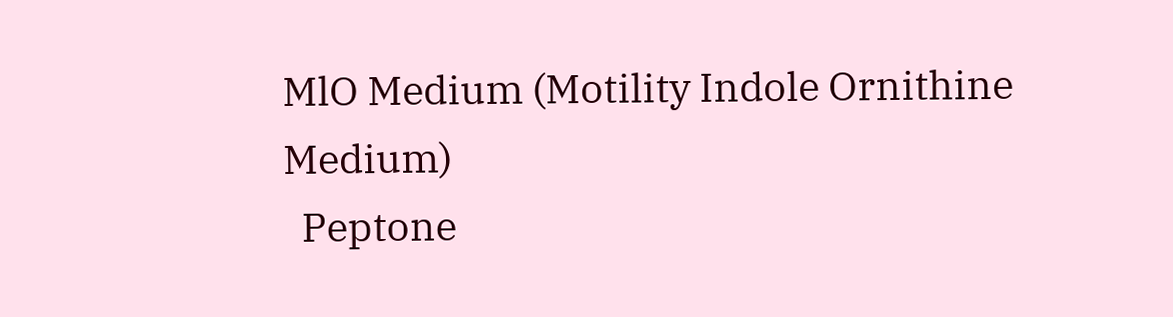MlO Medium (Motility Indole Ornithine Medium)
  Peptone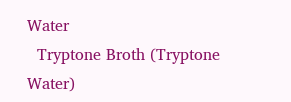Water
  Tryptone Broth (Tryptone Water)